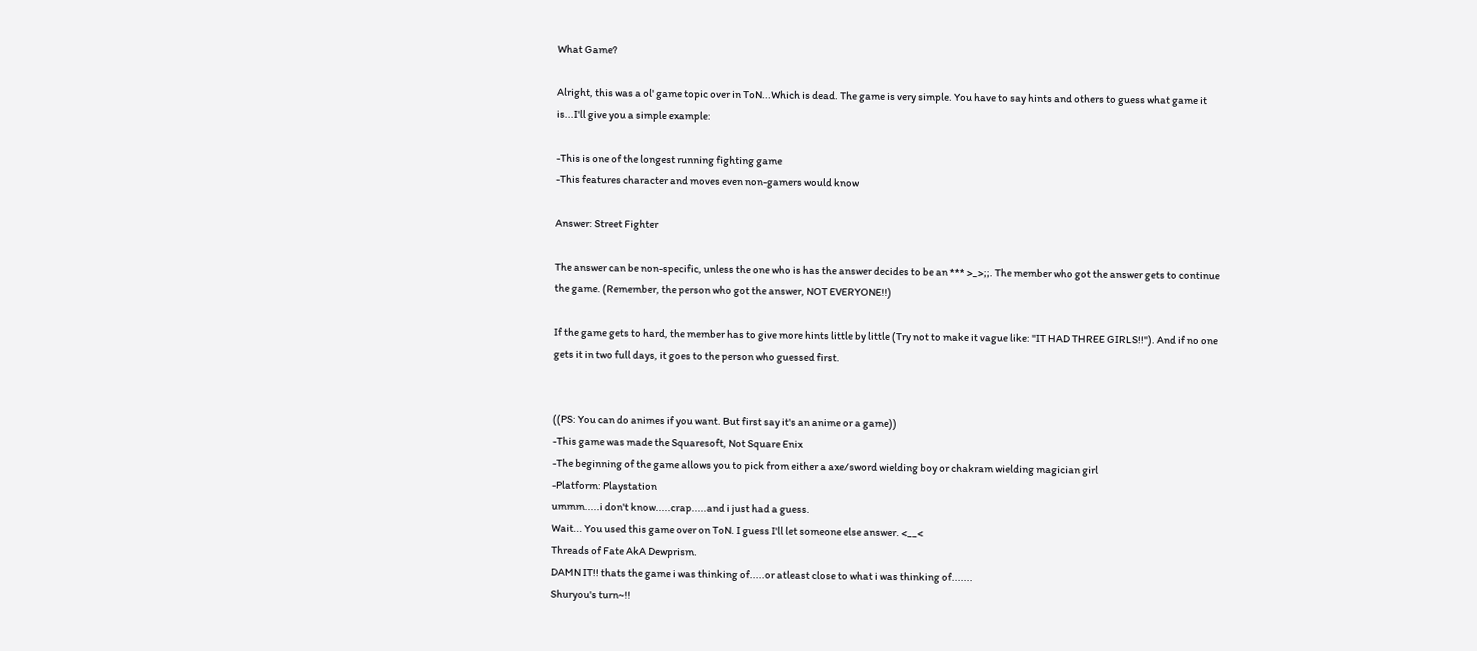What Game?

Alright, this was a ol' game topic over in ToN...Which is dead. The game is very simple. You have to say hints and others to guess what game it is...I'll give you a simple example:

-This is one of the longest running fighting game
-This features character and moves even non-gamers would know

Answer: Street Fighter

The answer can be non-specific, unless the one who is has the answer decides to be an *** >_>;;. The member who got the answer gets to continue the game. (Remember, the person who got the answer, NOT EVERYONE!!)

If the game gets to hard, the member has to give more hints little by little (Try not to make it vague like: "IT HAD THREE GIRLS!!"). And if no one gets it in two full days, it goes to the person who guessed first.


((PS: You can do animes if you want. But first say it's an anime or a game))
-This game was made the Squaresoft, Not Square Enix
-The beginning of the game allows you to pick from either a axe/sword wielding boy or chakram wielding magician girl
-Platform: Playstation
ummm.....i don't know.....crap.....and i just had a guess.
Wait... You used this game over on ToN. I guess I'll let someone else answer. <__<
Threads of Fate AkA Dewprism.
DAMN IT!! thats the game i was thinking of.....or atleast close to what i was thinking of.......
Shuryou's turn~!!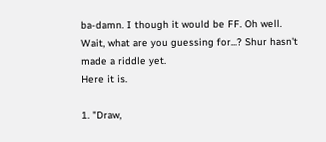ba-damn. I though it would be FF. Oh well.
Wait, what are you guessing for...? Shur hasn't made a riddle yet.
Here it is.

1. "Draw,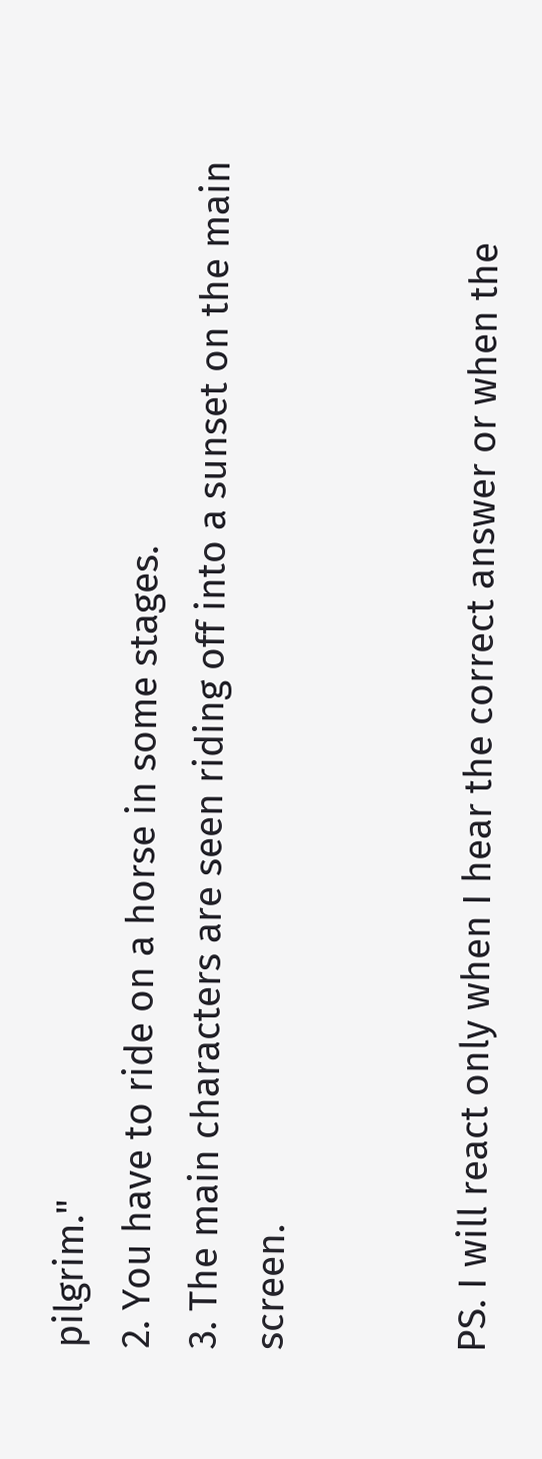pilgrim."
2. You have to ride on a horse in some stages.
3. The main characters are seen riding off into a sunset on the main screen.


PS. I will react only when I hear the correct answer or when the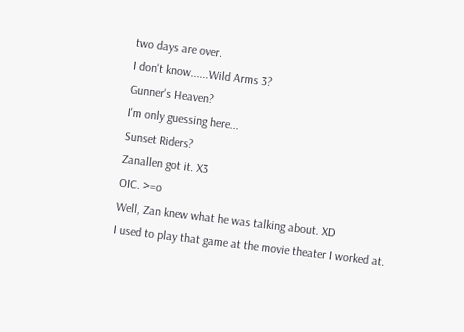two days are over.
I don't know......Wild Arms 3?
Gunner's Heaven?
I'm only guessing here...
Sunset Riders?
Zanallen got it. X3
OIC. >=o
Well, Zan knew what he was talking about. XD
I used to play that game at the movie theater I worked at.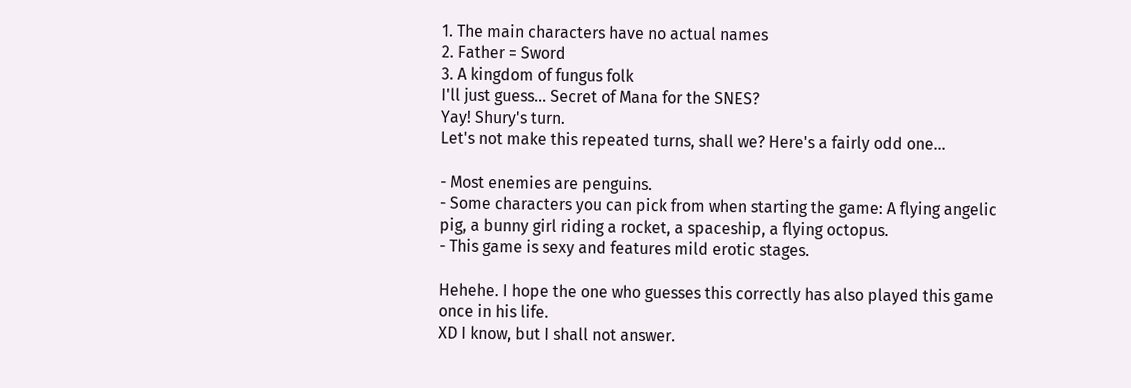1. The main characters have no actual names
2. Father = Sword
3. A kingdom of fungus folk
I'll just guess... Secret of Mana for the SNES?
Yay! Shury's turn.
Let's not make this repeated turns, shall we? Here's a fairly odd one...

- Most enemies are penguins.
- Some characters you can pick from when starting the game: A flying angelic pig, a bunny girl riding a rocket, a spaceship, a flying octopus.
- This game is sexy and features mild erotic stages.

Hehehe. I hope the one who guesses this correctly has also played this game once in his life.
XD I know, but I shall not answer.